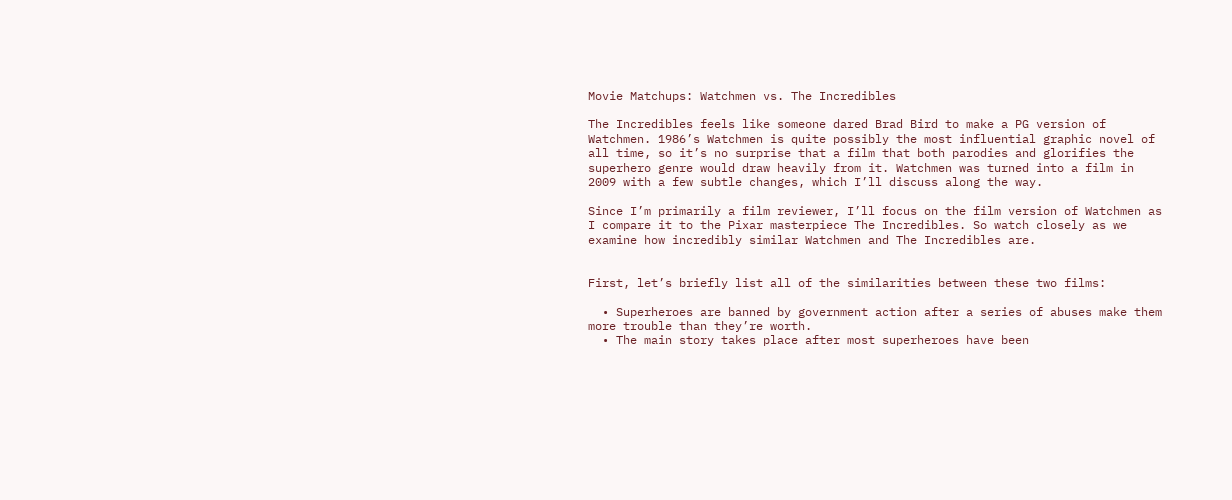Movie Matchups: Watchmen vs. The Incredibles

The Incredibles feels like someone dared Brad Bird to make a PG version of Watchmen. 1986’s Watchmen is quite possibly the most influential graphic novel of all time, so it’s no surprise that a film that both parodies and glorifies the superhero genre would draw heavily from it. Watchmen was turned into a film in 2009 with a few subtle changes, which I’ll discuss along the way.

Since I’m primarily a film reviewer, I’ll focus on the film version of Watchmen as I compare it to the Pixar masterpiece The Incredibles. So watch closely as we examine how incredibly similar Watchmen and The Incredibles are.


First, let’s briefly list all of the similarities between these two films:

  • Superheroes are banned by government action after a series of abuses make them more trouble than they’re worth.
  • The main story takes place after most superheroes have been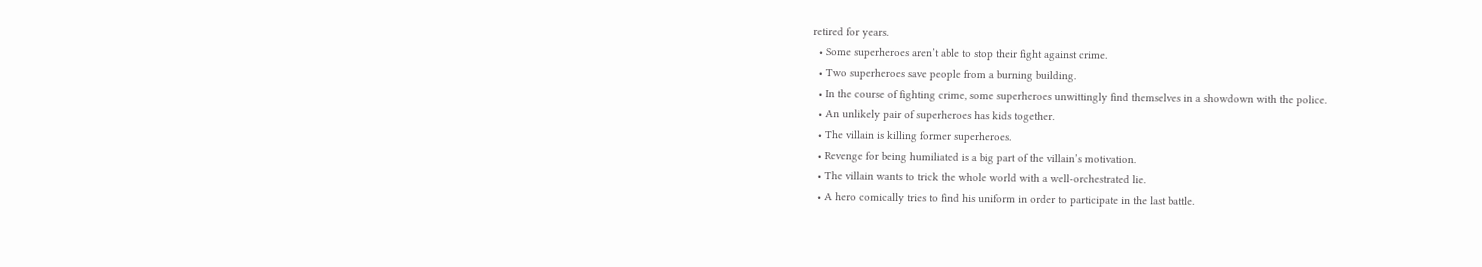retired for years.
  • Some superheroes aren’t able to stop their fight against crime.
  • Two superheroes save people from a burning building.
  • In the course of fighting crime, some superheroes unwittingly find themselves in a showdown with the police.
  • An unlikely pair of superheroes has kids together.
  • The villain is killing former superheroes.
  • Revenge for being humiliated is a big part of the villain’s motivation.
  • The villain wants to trick the whole world with a well-orchestrated lie.
  • A hero comically tries to find his uniform in order to participate in the last battle.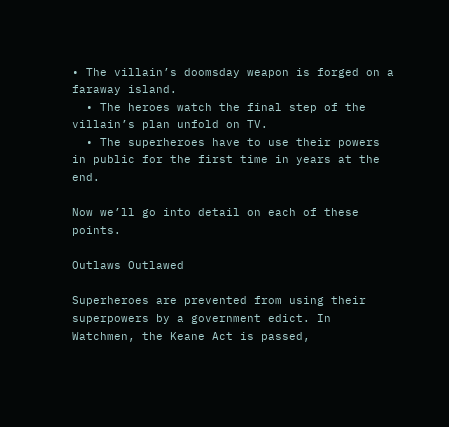• The villain’s doomsday weapon is forged on a faraway island.
  • The heroes watch the final step of the villain’s plan unfold on TV.
  • The superheroes have to use their powers in public for the first time in years at the end.

Now we’ll go into detail on each of these points.

Outlaws Outlawed

Superheroes are prevented from using their superpowers by a government edict. In Watchmen, the Keane Act is passed,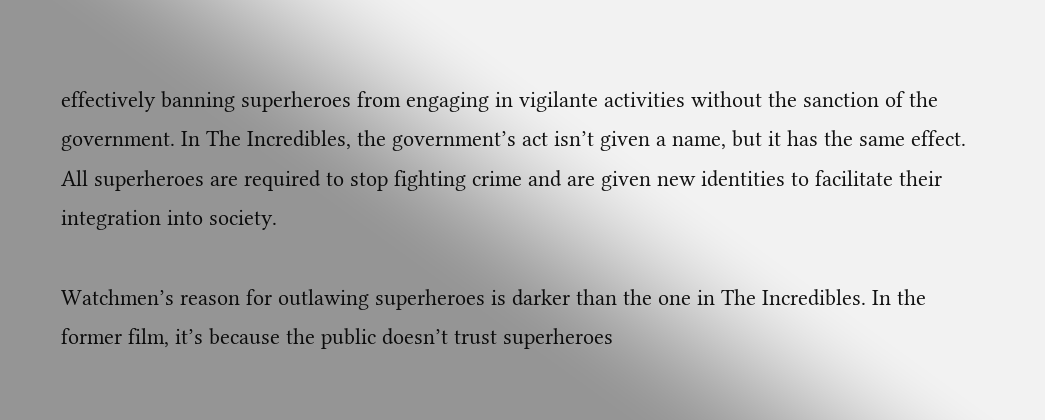effectively banning superheroes from engaging in vigilante activities without the sanction of the government. In The Incredibles, the government’s act isn’t given a name, but it has the same effect. All superheroes are required to stop fighting crime and are given new identities to facilitate their integration into society.

Watchmen’s reason for outlawing superheroes is darker than the one in The Incredibles. In the former film, it’s because the public doesn’t trust superheroes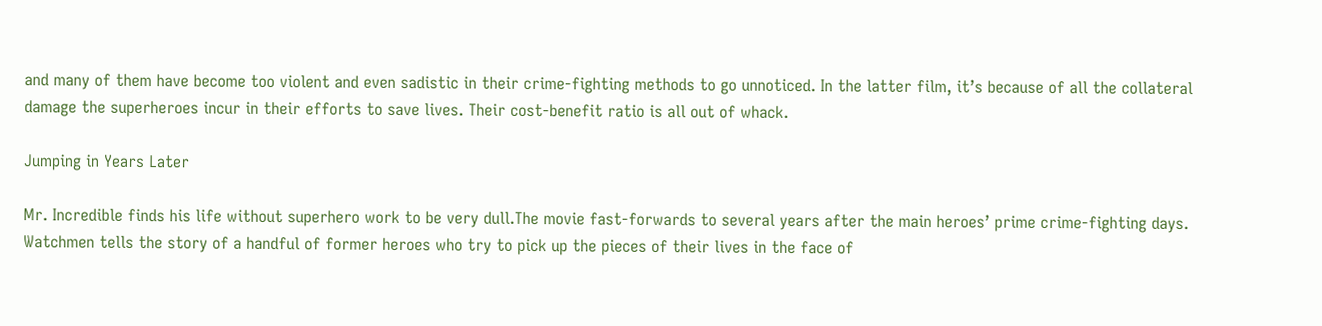and many of them have become too violent and even sadistic in their crime-fighting methods to go unnoticed. In the latter film, it’s because of all the collateral damage the superheroes incur in their efforts to save lives. Their cost-benefit ratio is all out of whack.

Jumping in Years Later

Mr. Incredible finds his life without superhero work to be very dull.The movie fast-forwards to several years after the main heroes’ prime crime-fighting days. Watchmen tells the story of a handful of former heroes who try to pick up the pieces of their lives in the face of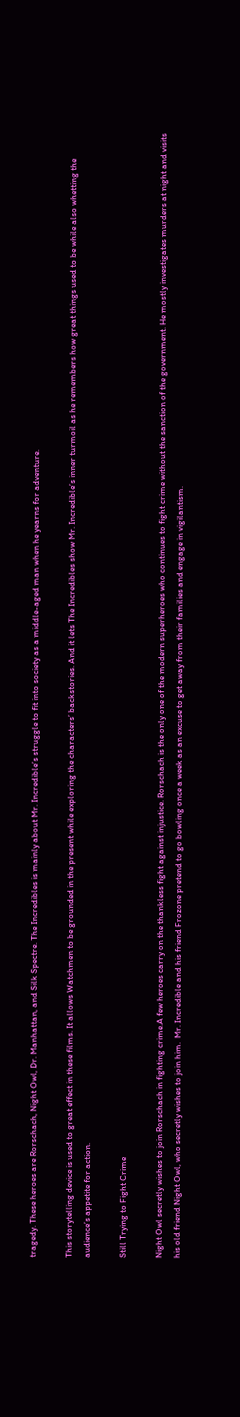tragedy. These heroes are Rorschach, Night Owl, Dr. Manhattan, and Silk Spectre. The Incredibles is mainly about Mr. Incredible’s struggle to fit into society as a middle-aged man when he yearns for adventure.

This storytelling device is used to great effect in these films. It allows Watchmen to be grounded in the present while exploring the characters’ backstories. And it lets The Incredibles show Mr. Incredible’s inner turmoil as he remembers how great things used to be while also whetting the audience’s appetite for action.

Still Trying to Fight Crime

Night Owl secretly wishes to join Rorschach in fighting crime.A few heroes carry on the thankless fight against injustice. Rorschach is the only one of the modern superheroes who continues to fight crime without the sanction of the government. He mostly investigates murders at night and visits his old friend Night Owl, who secretly wishes to join him.  Mr. Incredible and his friend Frozone pretend to go bowling once a week as an excuse to get away from their families and engage in vigilantism.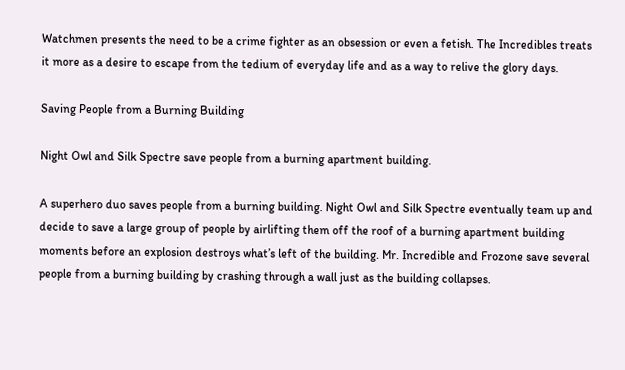Watchmen presents the need to be a crime fighter as an obsession or even a fetish. The Incredibles treats it more as a desire to escape from the tedium of everyday life and as a way to relive the glory days.

Saving People from a Burning Building

Night Owl and Silk Spectre save people from a burning apartment building.

A superhero duo saves people from a burning building. Night Owl and Silk Spectre eventually team up and decide to save a large group of people by airlifting them off the roof of a burning apartment building moments before an explosion destroys what’s left of the building. Mr. Incredible and Frozone save several people from a burning building by crashing through a wall just as the building collapses.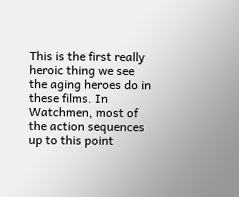This is the first really heroic thing we see the aging heroes do in these films. In Watchmen, most of the action sequences up to this point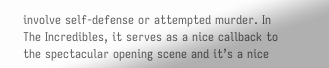involve self-defense or attempted murder. In The Incredibles, it serves as a nice callback to the spectacular opening scene and it’s a nice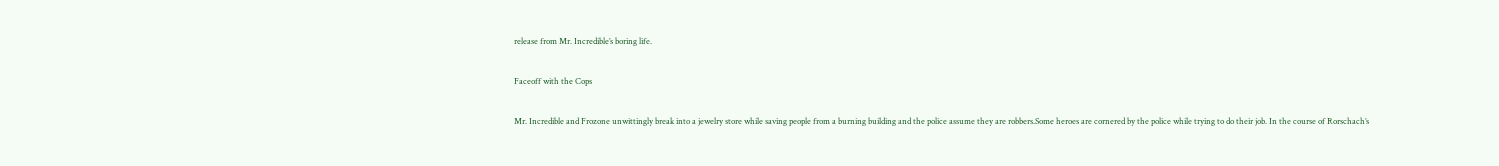release from Mr. Incredible’s boring life.

Faceoff with the Cops

Mr. Incredible and Frozone unwittingly break into a jewelry store while saving people from a burning building and the police assume they are robbers.Some heroes are cornered by the police while trying to do their job. In the course of Rorschach’s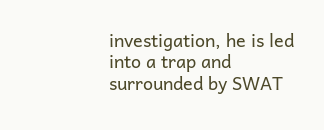investigation, he is led into a trap and surrounded by SWAT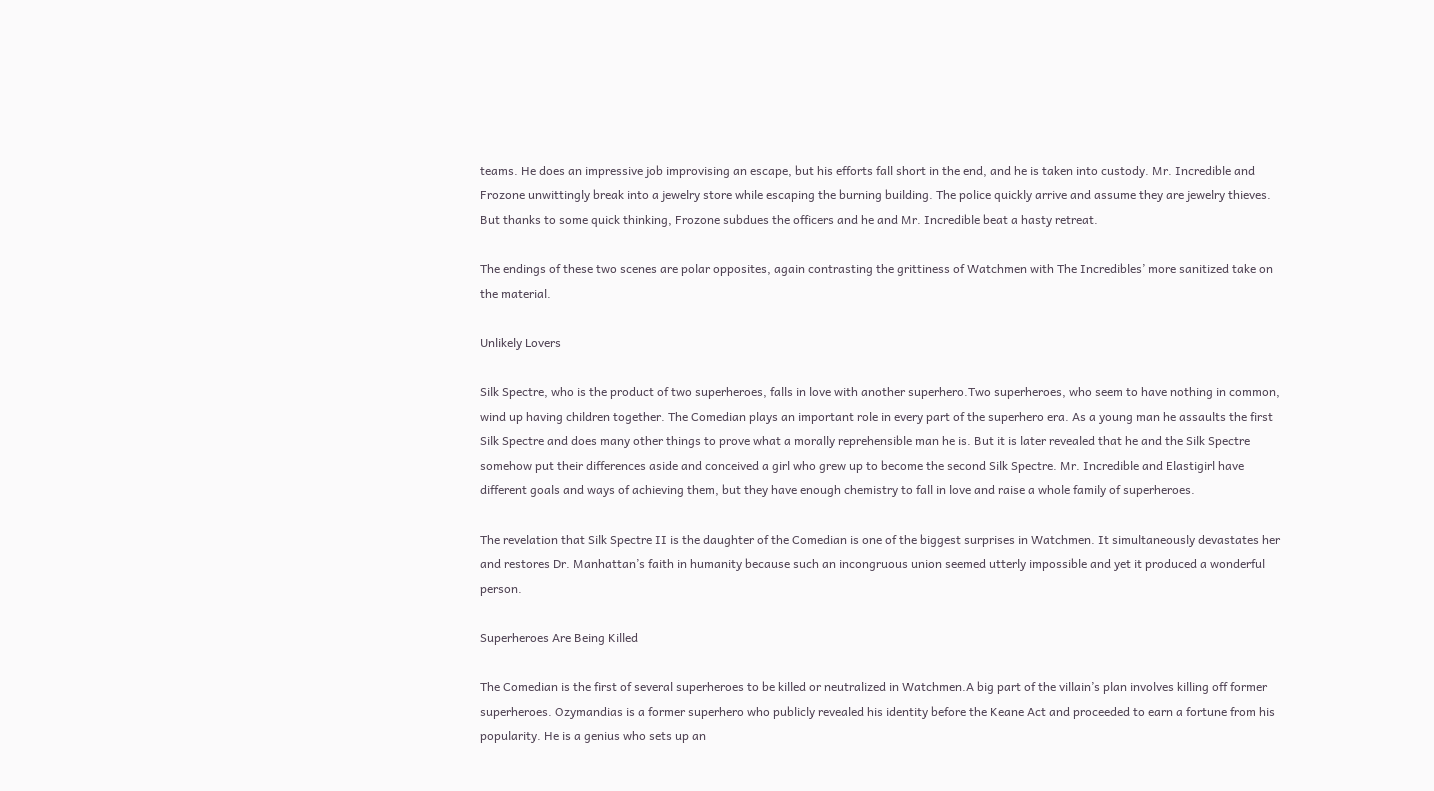teams. He does an impressive job improvising an escape, but his efforts fall short in the end, and he is taken into custody. Mr. Incredible and Frozone unwittingly break into a jewelry store while escaping the burning building. The police quickly arrive and assume they are jewelry thieves. But thanks to some quick thinking, Frozone subdues the officers and he and Mr. Incredible beat a hasty retreat.

The endings of these two scenes are polar opposites, again contrasting the grittiness of Watchmen with The Incredibles’ more sanitized take on the material.

Unlikely Lovers

Silk Spectre, who is the product of two superheroes, falls in love with another superhero.Two superheroes, who seem to have nothing in common, wind up having children together. The Comedian plays an important role in every part of the superhero era. As a young man he assaults the first Silk Spectre and does many other things to prove what a morally reprehensible man he is. But it is later revealed that he and the Silk Spectre somehow put their differences aside and conceived a girl who grew up to become the second Silk Spectre. Mr. Incredible and Elastigirl have different goals and ways of achieving them, but they have enough chemistry to fall in love and raise a whole family of superheroes.

The revelation that Silk Spectre II is the daughter of the Comedian is one of the biggest surprises in Watchmen. It simultaneously devastates her and restores Dr. Manhattan’s faith in humanity because such an incongruous union seemed utterly impossible and yet it produced a wonderful person.

Superheroes Are Being Killed

The Comedian is the first of several superheroes to be killed or neutralized in Watchmen.A big part of the villain’s plan involves killing off former superheroes. Ozymandias is a former superhero who publicly revealed his identity before the Keane Act and proceeded to earn a fortune from his popularity. He is a genius who sets up an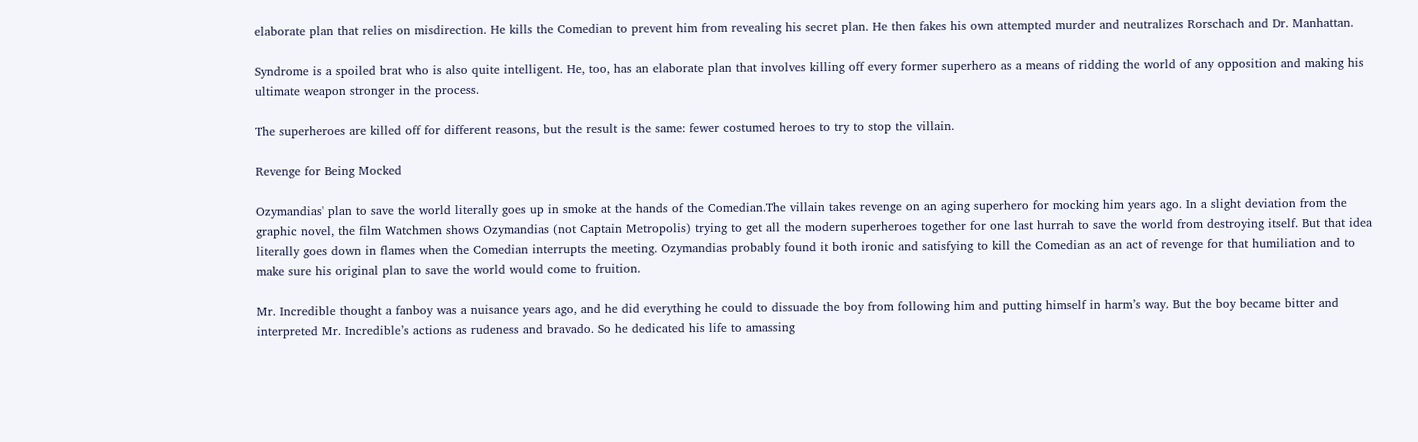elaborate plan that relies on misdirection. He kills the Comedian to prevent him from revealing his secret plan. He then fakes his own attempted murder and neutralizes Rorschach and Dr. Manhattan.

Syndrome is a spoiled brat who is also quite intelligent. He, too, has an elaborate plan that involves killing off every former superhero as a means of ridding the world of any opposition and making his ultimate weapon stronger in the process.

The superheroes are killed off for different reasons, but the result is the same: fewer costumed heroes to try to stop the villain.

Revenge for Being Mocked

Ozymandias' plan to save the world literally goes up in smoke at the hands of the Comedian.The villain takes revenge on an aging superhero for mocking him years ago. In a slight deviation from the graphic novel, the film Watchmen shows Ozymandias (not Captain Metropolis) trying to get all the modern superheroes together for one last hurrah to save the world from destroying itself. But that idea literally goes down in flames when the Comedian interrupts the meeting. Ozymandias probably found it both ironic and satisfying to kill the Comedian as an act of revenge for that humiliation and to make sure his original plan to save the world would come to fruition.

Mr. Incredible thought a fanboy was a nuisance years ago, and he did everything he could to dissuade the boy from following him and putting himself in harm’s way. But the boy became bitter and interpreted Mr. Incredible’s actions as rudeness and bravado. So he dedicated his life to amassing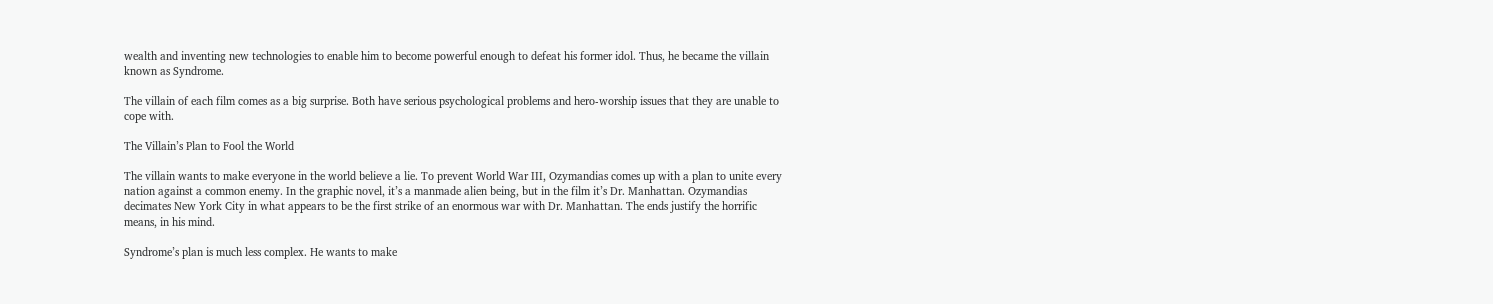wealth and inventing new technologies to enable him to become powerful enough to defeat his former idol. Thus, he became the villain known as Syndrome.

The villain of each film comes as a big surprise. Both have serious psychological problems and hero-worship issues that they are unable to cope with.

The Villain’s Plan to Fool the World

The villain wants to make everyone in the world believe a lie. To prevent World War III, Ozymandias comes up with a plan to unite every nation against a common enemy. In the graphic novel, it’s a manmade alien being, but in the film it’s Dr. Manhattan. Ozymandias decimates New York City in what appears to be the first strike of an enormous war with Dr. Manhattan. The ends justify the horrific means, in his mind.

Syndrome’s plan is much less complex. He wants to make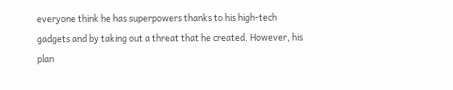everyone think he has superpowers thanks to his high-tech gadgets and by taking out a threat that he created. However, his plan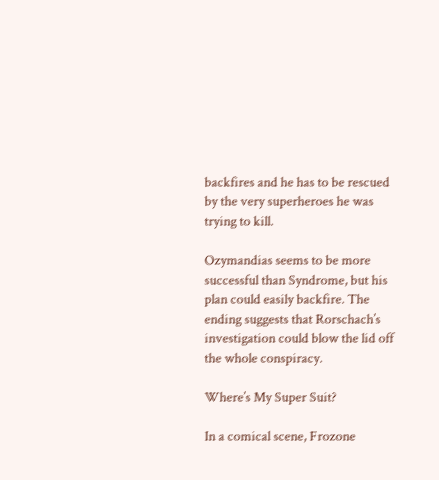backfires and he has to be rescued by the very superheroes he was trying to kill.

Ozymandias seems to be more successful than Syndrome, but his plan could easily backfire. The ending suggests that Rorschach’s investigation could blow the lid off the whole conspiracy.

Where’s My Super Suit?

In a comical scene, Frozone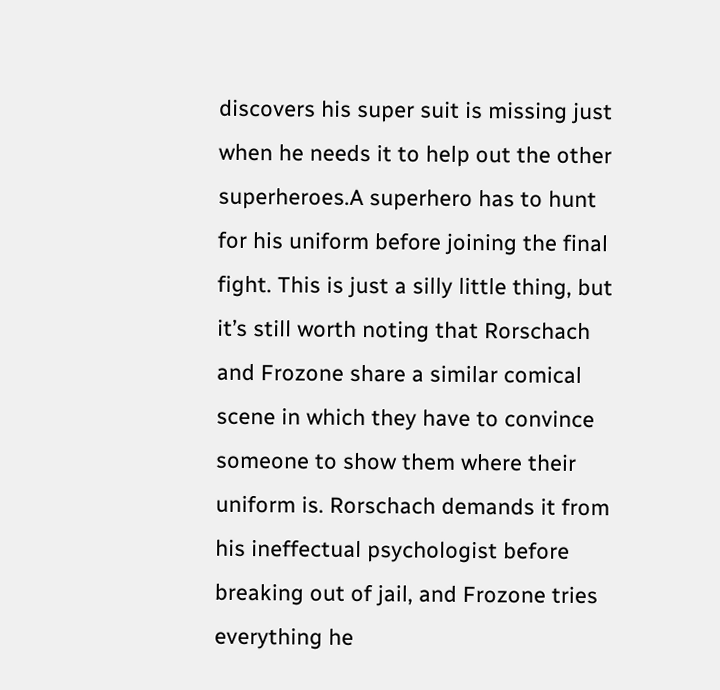discovers his super suit is missing just when he needs it to help out the other superheroes.A superhero has to hunt for his uniform before joining the final fight. This is just a silly little thing, but it’s still worth noting that Rorschach and Frozone share a similar comical scene in which they have to convince someone to show them where their uniform is. Rorschach demands it from his ineffectual psychologist before breaking out of jail, and Frozone tries everything he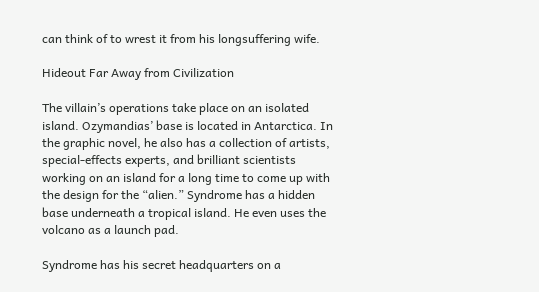can think of to wrest it from his longsuffering wife.

Hideout Far Away from Civilization

The villain’s operations take place on an isolated island. Ozymandias’ base is located in Antarctica. In the graphic novel, he also has a collection of artists, special-effects experts, and brilliant scientists working on an island for a long time to come up with the design for the “alien.” Syndrome has a hidden base underneath a tropical island. He even uses the volcano as a launch pad.

Syndrome has his secret headquarters on a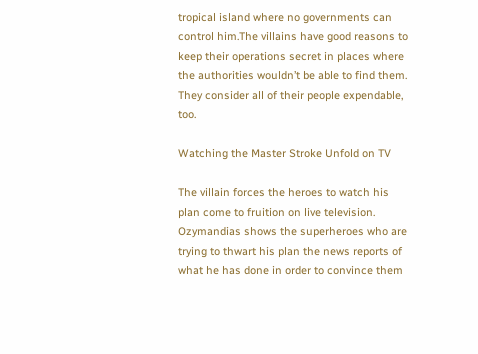tropical island where no governments can control him.The villains have good reasons to keep their operations secret in places where the authorities wouldn’t be able to find them. They consider all of their people expendable, too.

Watching the Master Stroke Unfold on TV

The villain forces the heroes to watch his plan come to fruition on live television. Ozymandias shows the superheroes who are trying to thwart his plan the news reports of what he has done in order to convince them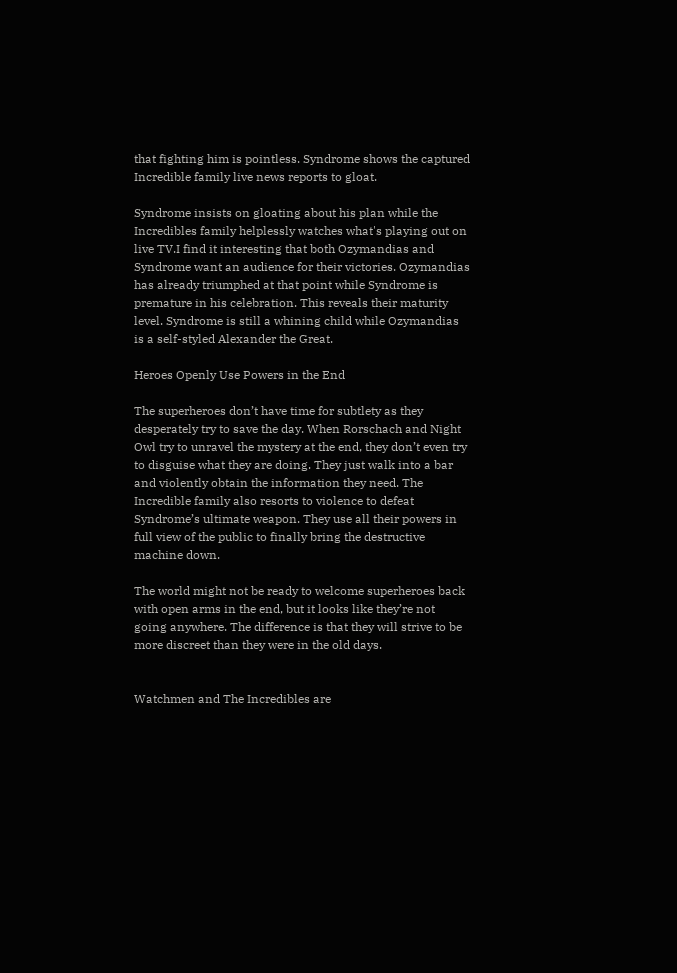that fighting him is pointless. Syndrome shows the captured Incredible family live news reports to gloat.

Syndrome insists on gloating about his plan while the Incredibles family helplessly watches what's playing out on live TV.I find it interesting that both Ozymandias and Syndrome want an audience for their victories. Ozymandias has already triumphed at that point while Syndrome is premature in his celebration. This reveals their maturity level. Syndrome is still a whining child while Ozymandias is a self-styled Alexander the Great.

Heroes Openly Use Powers in the End

The superheroes don’t have time for subtlety as they desperately try to save the day. When Rorschach and Night Owl try to unravel the mystery at the end, they don’t even try to disguise what they are doing. They just walk into a bar and violently obtain the information they need. The Incredible family also resorts to violence to defeat Syndrome’s ultimate weapon. They use all their powers in full view of the public to finally bring the destructive machine down.

The world might not be ready to welcome superheroes back with open arms in the end, but it looks like they’re not going anywhere. The difference is that they will strive to be more discreet than they were in the old days.


Watchmen and The Incredibles are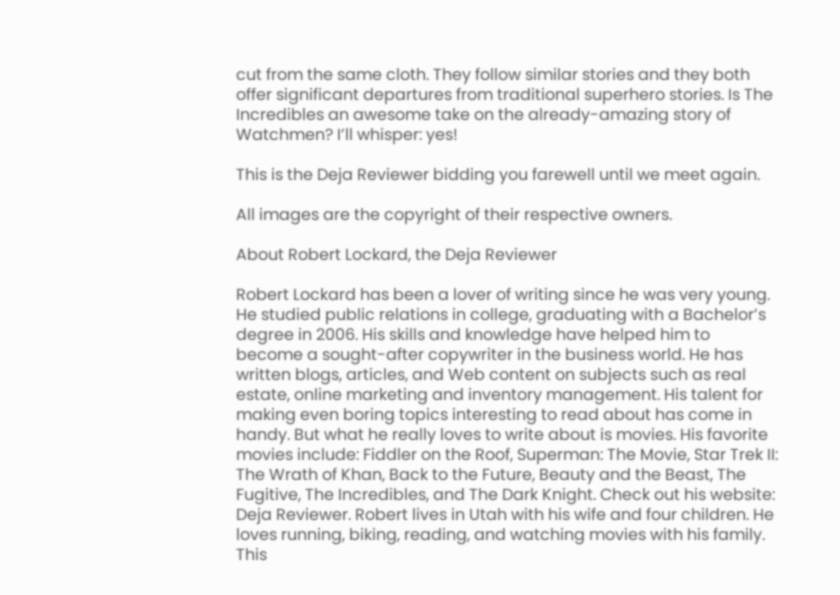cut from the same cloth. They follow similar stories and they both offer significant departures from traditional superhero stories. Is The Incredibles an awesome take on the already-amazing story of Watchmen? I’ll whisper: yes!

This is the Deja Reviewer bidding you farewell until we meet again.

All images are the copyright of their respective owners.

About Robert Lockard, the Deja Reviewer

Robert Lockard has been a lover of writing since he was very young. He studied public relations in college, graduating with a Bachelor’s degree in 2006. His skills and knowledge have helped him to become a sought-after copywriter in the business world. He has written blogs, articles, and Web content on subjects such as real estate, online marketing and inventory management. His talent for making even boring topics interesting to read about has come in handy. But what he really loves to write about is movies. His favorite movies include: Fiddler on the Roof, Superman: The Movie, Star Trek II: The Wrath of Khan, Back to the Future, Beauty and the Beast, The Fugitive, The Incredibles, and The Dark Knight. Check out his website: Deja Reviewer. Robert lives in Utah with his wife and four children. He loves running, biking, reading, and watching movies with his family.
This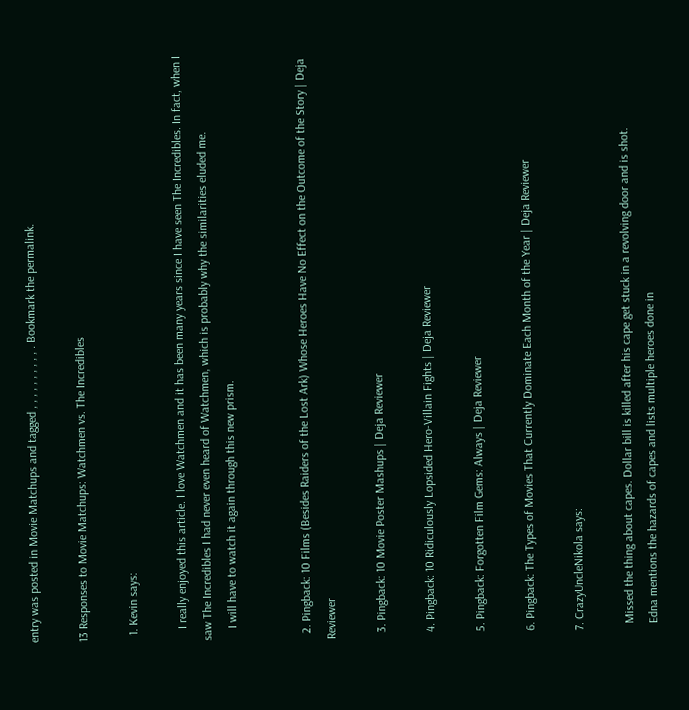entry was posted in Movie Matchups and tagged , , , , , , , , , , . Bookmark the permalink.

13 Responses to Movie Matchups: Watchmen vs. The Incredibles

  1. Kevin says:

    I really enjoyed this article. I love Watchmen and it has been many years since I have seen The Incredibles. In fact, when I saw The Incredibles I had never even heard of Watchmen, which is probably why the similarities eluded me.
    I will have to watch it again through this new prism.


  2. Pingback: 10 Films (Besides Raiders of the Lost Ark) Whose Heroes Have No Effect on the Outcome of the Story | Deja Reviewer

  3. Pingback: 10 Movie Poster Mashups | Deja Reviewer

  4. Pingback: 10 Ridiculously Lopsided Hero-Villain Fights | Deja Reviewer

  5. Pingback: Forgotten Film Gems: Always | Deja Reviewer

  6. Pingback: The Types of Movies That Currently Dominate Each Month of the Year | Deja Reviewer

  7. CrazyUncleNikola says:

    Missed the thing about capes. Dollar bill is killed after his cape get stuck in a revolving door and is shot.
    Edna mentions the hazards of capes and lists multiple heroes done in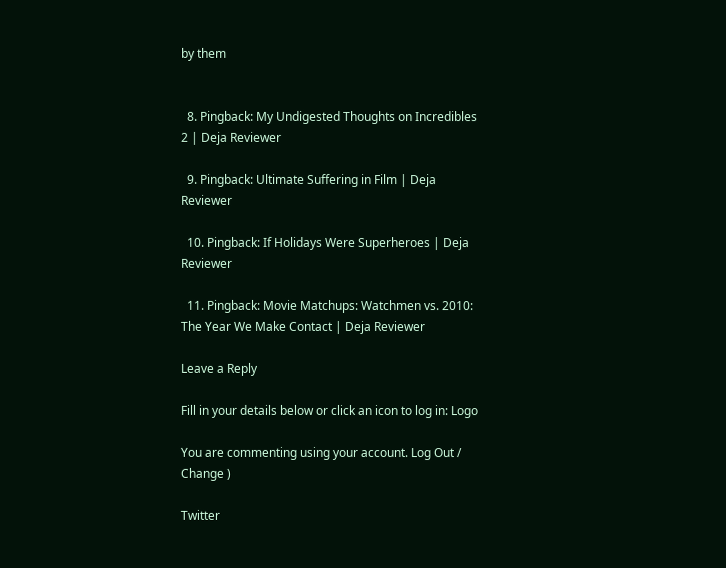by them


  8. Pingback: My Undigested Thoughts on Incredibles 2 | Deja Reviewer

  9. Pingback: Ultimate Suffering in Film | Deja Reviewer

  10. Pingback: If Holidays Were Superheroes | Deja Reviewer

  11. Pingback: Movie Matchups: Watchmen vs. 2010: The Year We Make Contact | Deja Reviewer

Leave a Reply

Fill in your details below or click an icon to log in: Logo

You are commenting using your account. Log Out /  Change )

Twitter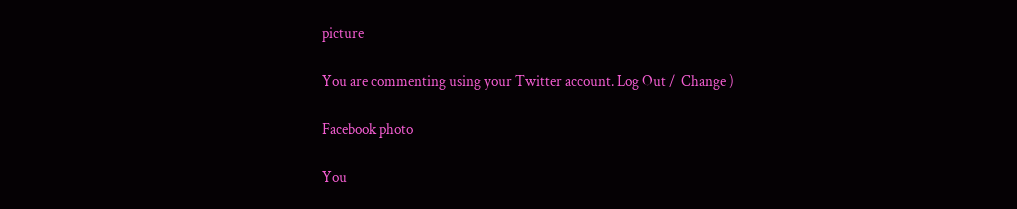picture

You are commenting using your Twitter account. Log Out /  Change )

Facebook photo

You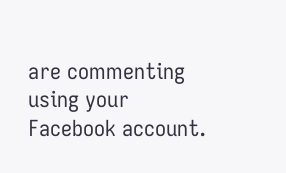are commenting using your Facebook account.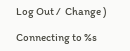Log Out /  Change )

Connecting to %s